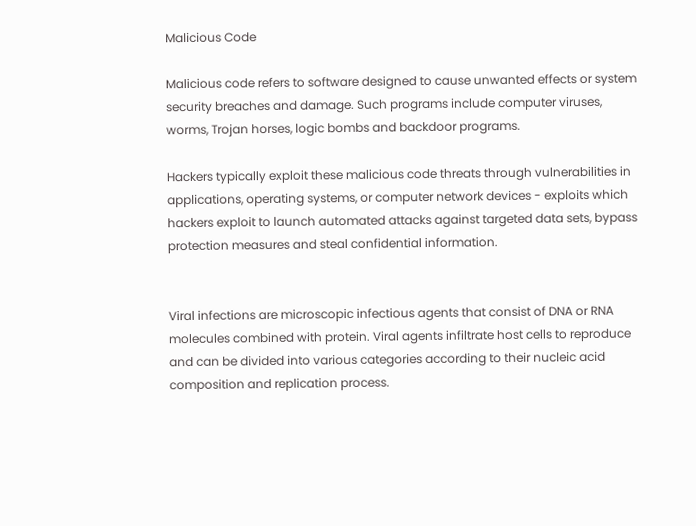Malicious Code

Malicious code refers to software designed to cause unwanted effects or system security breaches and damage. Such programs include computer viruses, worms, Trojan horses, logic bombs and backdoor programs.

Hackers typically exploit these malicious code threats through vulnerabilities in applications, operating systems, or computer network devices - exploits which hackers exploit to launch automated attacks against targeted data sets, bypass protection measures and steal confidential information.


Viral infections are microscopic infectious agents that consist of DNA or RNA molecules combined with protein. Viral agents infiltrate host cells to reproduce and can be divided into various categories according to their nucleic acid composition and replication process.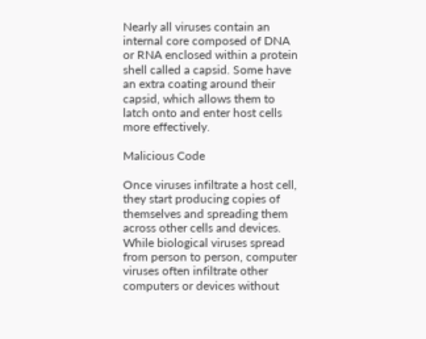Nearly all viruses contain an internal core composed of DNA or RNA enclosed within a protein shell called a capsid. Some have an extra coating around their capsid, which allows them to latch onto and enter host cells more effectively.

Malicious Code

Once viruses infiltrate a host cell, they start producing copies of themselves and spreading them across other cells and devices. While biological viruses spread from person to person, computer viruses often infiltrate other computers or devices without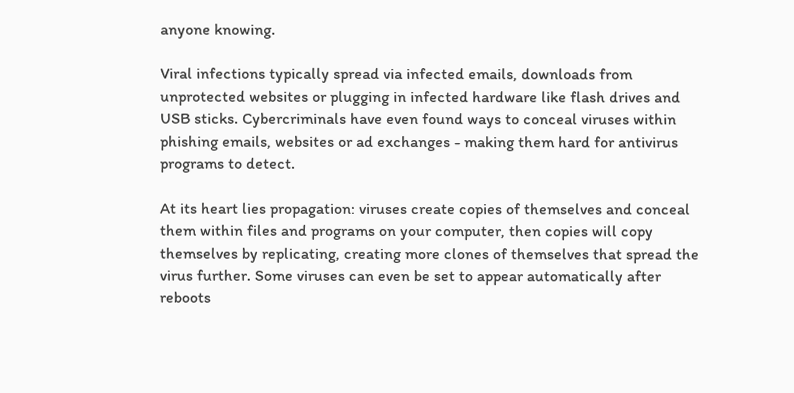anyone knowing.

Viral infections typically spread via infected emails, downloads from unprotected websites or plugging in infected hardware like flash drives and USB sticks. Cybercriminals have even found ways to conceal viruses within phishing emails, websites or ad exchanges - making them hard for antivirus programs to detect.

At its heart lies propagation: viruses create copies of themselves and conceal them within files and programs on your computer, then copies will copy themselves by replicating, creating more clones of themselves that spread the virus further. Some viruses can even be set to appear automatically after reboots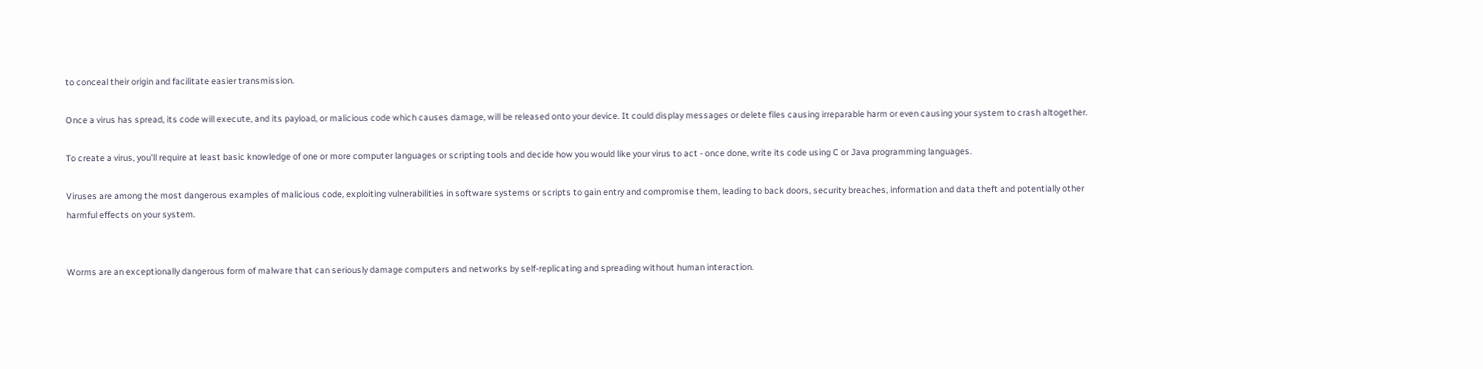to conceal their origin and facilitate easier transmission.

Once a virus has spread, its code will execute, and its payload, or malicious code which causes damage, will be released onto your device. It could display messages or delete files causing irreparable harm or even causing your system to crash altogether.

To create a virus, you'll require at least basic knowledge of one or more computer languages or scripting tools and decide how you would like your virus to act - once done, write its code using C or Java programming languages.

Viruses are among the most dangerous examples of malicious code, exploiting vulnerabilities in software systems or scripts to gain entry and compromise them, leading to back doors, security breaches, information and data theft and potentially other harmful effects on your system.


Worms are an exceptionally dangerous form of malware that can seriously damage computers and networks by self-replicating and spreading without human interaction.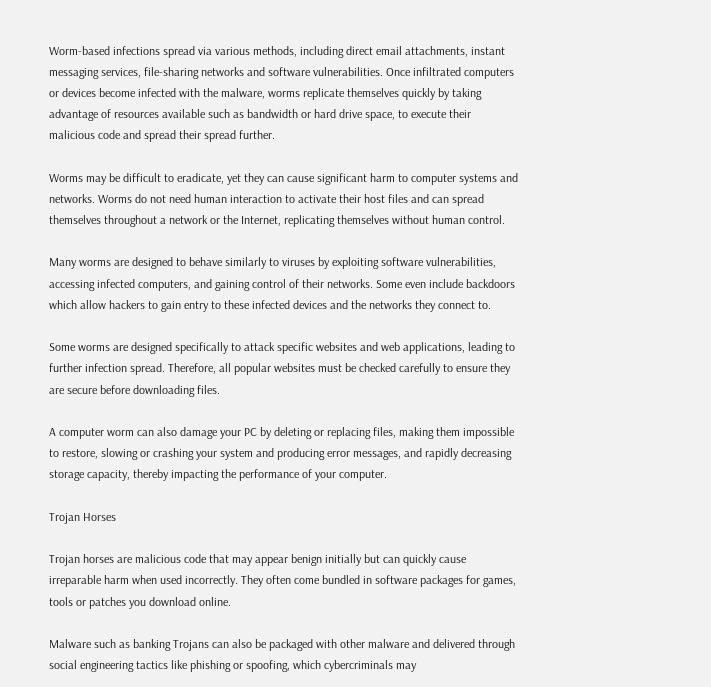Worm-based infections spread via various methods, including direct email attachments, instant messaging services, file-sharing networks and software vulnerabilities. Once infiltrated computers or devices become infected with the malware, worms replicate themselves quickly by taking advantage of resources available such as bandwidth or hard drive space, to execute their malicious code and spread their spread further.

Worms may be difficult to eradicate, yet they can cause significant harm to computer systems and networks. Worms do not need human interaction to activate their host files and can spread themselves throughout a network or the Internet, replicating themselves without human control.

Many worms are designed to behave similarly to viruses by exploiting software vulnerabilities, accessing infected computers, and gaining control of their networks. Some even include backdoors which allow hackers to gain entry to these infected devices and the networks they connect to.

Some worms are designed specifically to attack specific websites and web applications, leading to further infection spread. Therefore, all popular websites must be checked carefully to ensure they are secure before downloading files.

A computer worm can also damage your PC by deleting or replacing files, making them impossible to restore, slowing or crashing your system and producing error messages, and rapidly decreasing storage capacity, thereby impacting the performance of your computer.

Trojan Horses

Trojan horses are malicious code that may appear benign initially but can quickly cause irreparable harm when used incorrectly. They often come bundled in software packages for games, tools or patches you download online.

Malware such as banking Trojans can also be packaged with other malware and delivered through social engineering tactics like phishing or spoofing, which cybercriminals may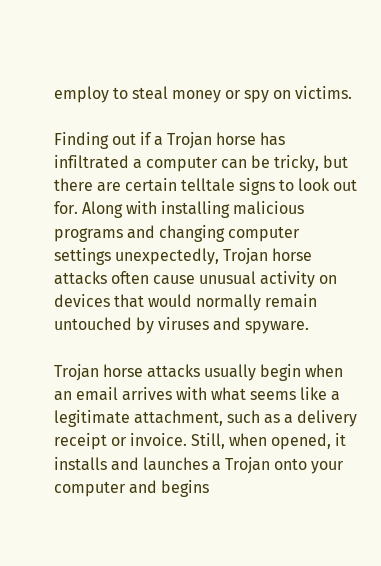employ to steal money or spy on victims.

Finding out if a Trojan horse has infiltrated a computer can be tricky, but there are certain telltale signs to look out for. Along with installing malicious programs and changing computer settings unexpectedly, Trojan horse attacks often cause unusual activity on devices that would normally remain untouched by viruses and spyware.

Trojan horse attacks usually begin when an email arrives with what seems like a legitimate attachment, such as a delivery receipt or invoice. Still, when opened, it installs and launches a Trojan onto your computer and begins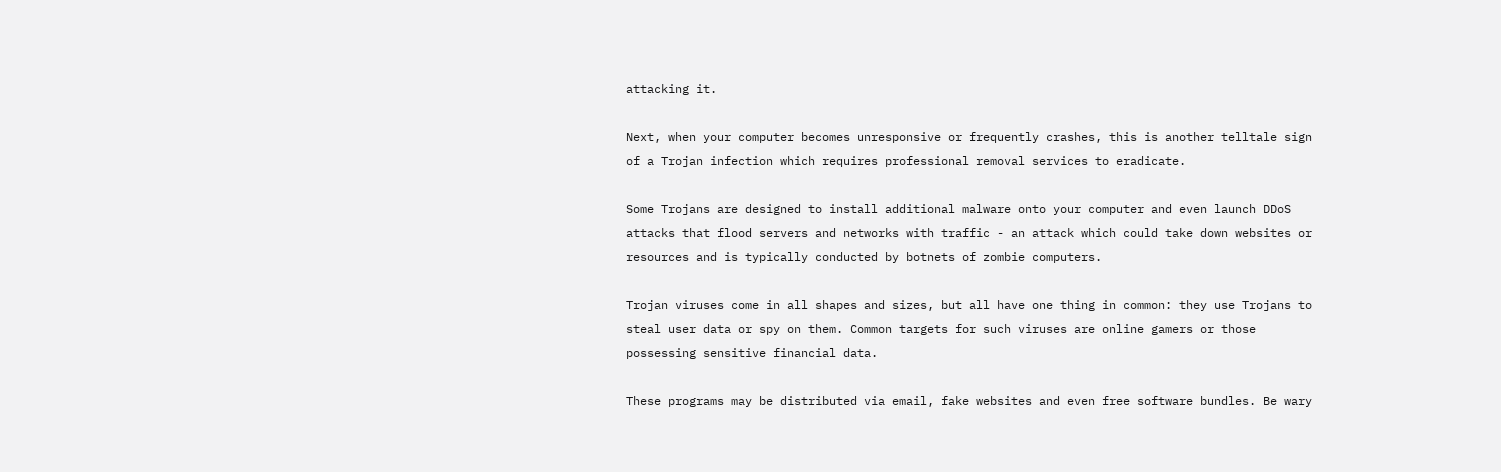attacking it.

Next, when your computer becomes unresponsive or frequently crashes, this is another telltale sign of a Trojan infection which requires professional removal services to eradicate.

Some Trojans are designed to install additional malware onto your computer and even launch DDoS attacks that flood servers and networks with traffic - an attack which could take down websites or resources and is typically conducted by botnets of zombie computers.

Trojan viruses come in all shapes and sizes, but all have one thing in common: they use Trojans to steal user data or spy on them. Common targets for such viruses are online gamers or those possessing sensitive financial data.

These programs may be distributed via email, fake websites and even free software bundles. Be wary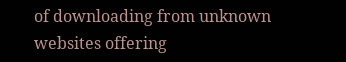of downloading from unknown websites offering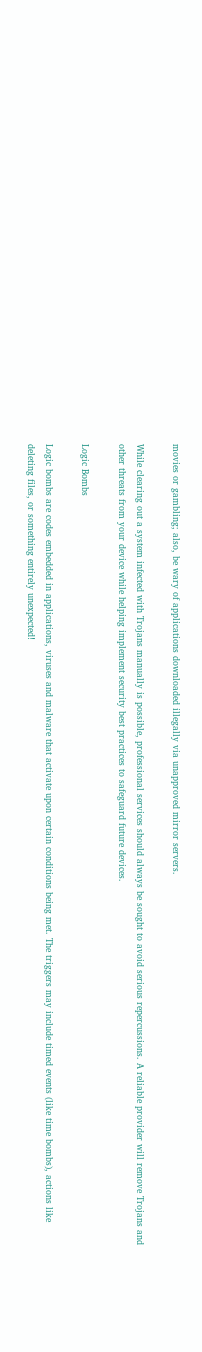movies or gambling; also, be wary of applications downloaded illegally via unapproved mirror servers.

While clearing out a system infected with Trojans manually is possible, professional services should always be sought to avoid serious repercussions. A reliable provider will remove Trojans and other threats from your device while helping implement security best practices to safeguard future devices.

Logic Bombs

Logic bombs are codes embedded in applications, viruses and malware that activate upon certain conditions being met. The triggers may include timed events (like time bombs), actions like deleting files, or something entirely unexpected!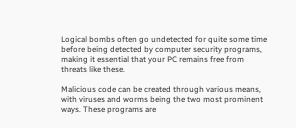Logical bombs often go undetected for quite some time before being detected by computer security programs, making it essential that your PC remains free from threats like these.

Malicious code can be created through various means, with viruses and worms being the two most prominent ways. These programs are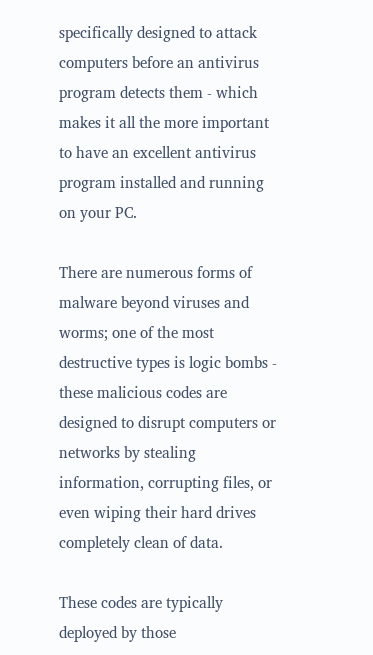specifically designed to attack computers before an antivirus program detects them - which makes it all the more important to have an excellent antivirus program installed and running on your PC.

There are numerous forms of malware beyond viruses and worms; one of the most destructive types is logic bombs - these malicious codes are designed to disrupt computers or networks by stealing information, corrupting files, or even wiping their hard drives completely clean of data.

These codes are typically deployed by those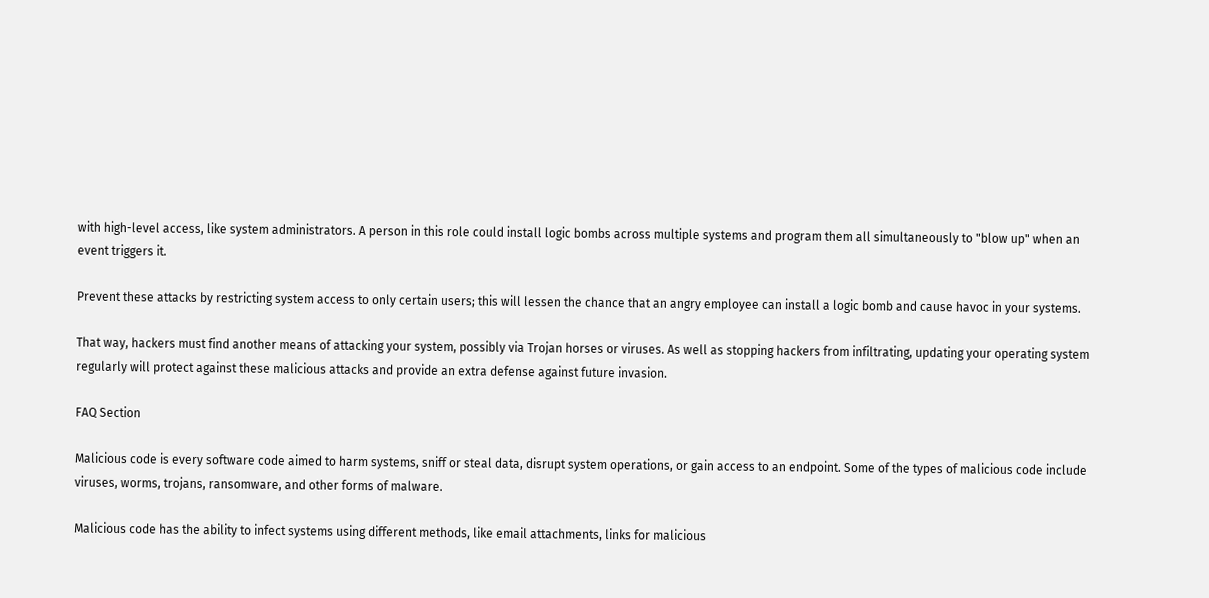with high-level access, like system administrators. A person in this role could install logic bombs across multiple systems and program them all simultaneously to "blow up" when an event triggers it.

Prevent these attacks by restricting system access to only certain users; this will lessen the chance that an angry employee can install a logic bomb and cause havoc in your systems.

That way, hackers must find another means of attacking your system, possibly via Trojan horses or viruses. As well as stopping hackers from infiltrating, updating your operating system regularly will protect against these malicious attacks and provide an extra defense against future invasion.

FAQ Section

Malicious code is every software code aimed to harm systems, sniff or steal data, disrupt system operations, or gain access to an endpoint. Some of the types of malicious code include viruses, worms, trojans, ransomware, and other forms of malware.

Malicious code has the ability to infect systems using different methods, like email attachments, links for malicious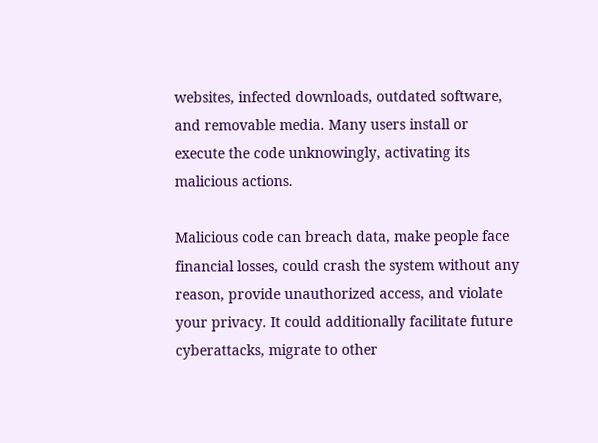websites, infected downloads, outdated software, and removable media. Many users install or execute the code unknowingly, activating its malicious actions.

Malicious code can breach data, make people face financial losses, could crash the system without any reason, provide unauthorized access, and violate your privacy. It could additionally facilitate future cyberattacks, migrate to other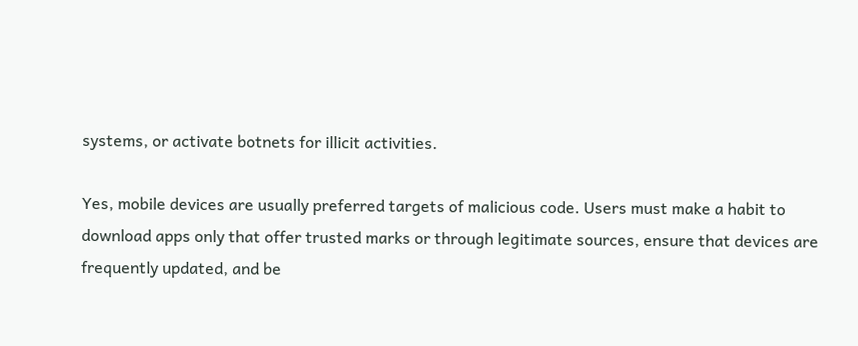systems, or activate botnets for illicit activities.

Yes, mobile devices are usually preferred targets of malicious code. Users must make a habit to download apps only that offer trusted marks or through legitimate sources, ensure that devices are frequently updated, and be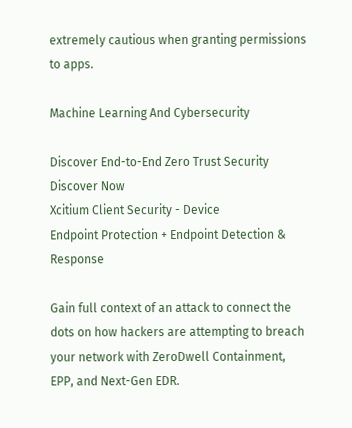extremely cautious when granting permissions to apps.

Machine Learning And Cybersecurity

Discover End-to-End Zero Trust Security
Discover Now
Xcitium Client Security - Device
Endpoint Protection + Endpoint Detection & Response

Gain full context of an attack to connect the dots on how hackers are attempting to breach your network with ZeroDwell Containment, EPP, and Next-Gen EDR.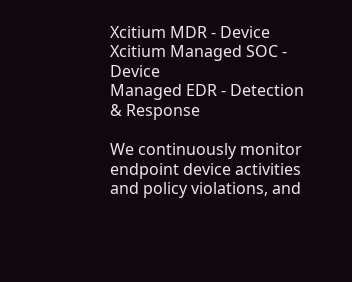Xcitium MDR - Device
Xcitium Managed SOC - Device
Managed EDR - Detection & Response

We continuously monitor endpoint device activities and policy violations, and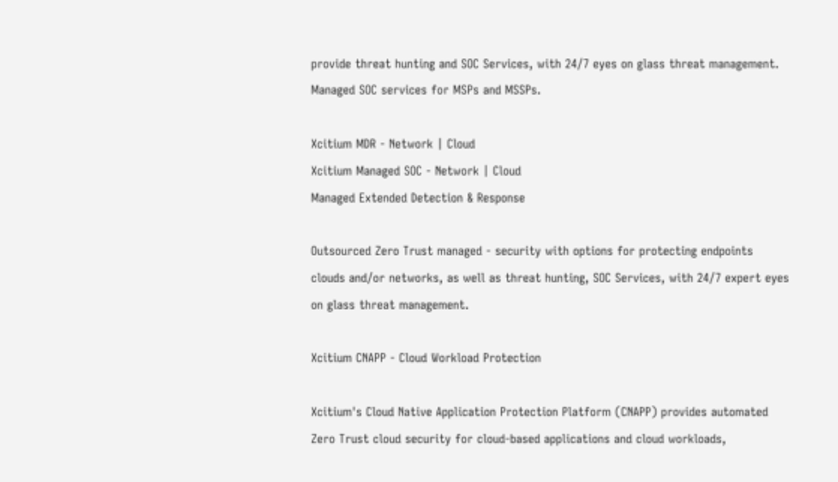provide threat hunting and SOC Services, with 24/7 eyes on glass threat management. Managed SOC services for MSPs and MSSPs.

Xcitium MDR - Network | Cloud
Xcitium Managed SOC - Network | Cloud
Managed Extended Detection & Response

Outsourced Zero Trust managed - security with options for protecting endpoints clouds and/or networks, as well as threat hunting, SOC Services, with 24/7 expert eyes on glass threat management.

Xcitium CNAPP - Cloud Workload Protection

Xcitium's Cloud Native Application Protection Platform (CNAPP) provides automated Zero Trust cloud security for cloud-based applications and cloud workloads,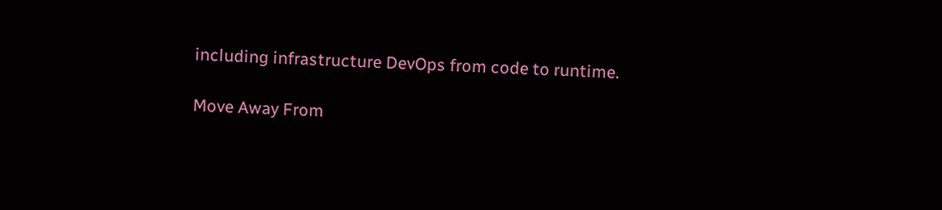including infrastructure DevOps from code to runtime.

Move Away From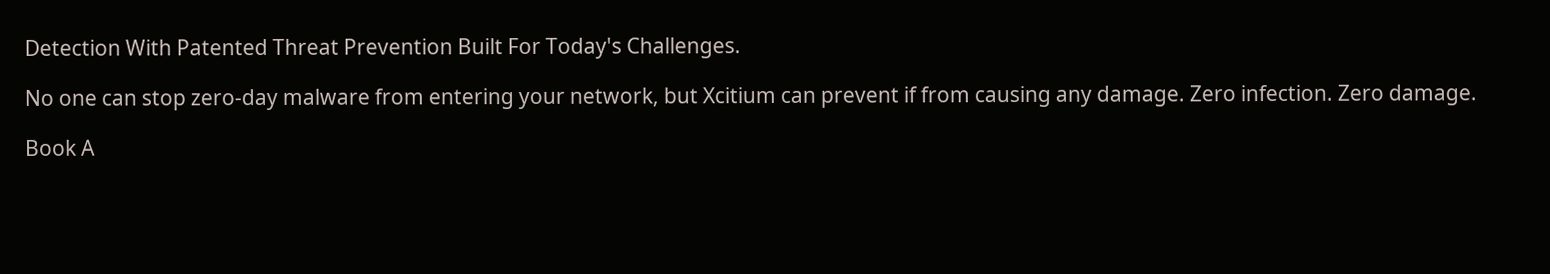Detection With Patented Threat Prevention Built For Today's Challenges.

No one can stop zero-day malware from entering your network, but Xcitium can prevent if from causing any damage. Zero infection. Zero damage.

Book A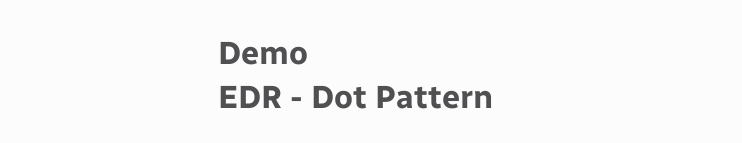Demo
EDR - Dot Pattern